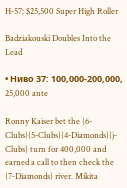H-57: $25,500 Super High Roller

Badziakouski Doubles Into the Lead

• Ниво 37: 100,000-200,000, 25,000 ante

Ronny Kaiser bet the {6-Clubs}{5-Clubs}{4-Diamonds}{j-Clubs} turn for 400,000 and earned a call to then check the {7-Diamonds} river. Mikita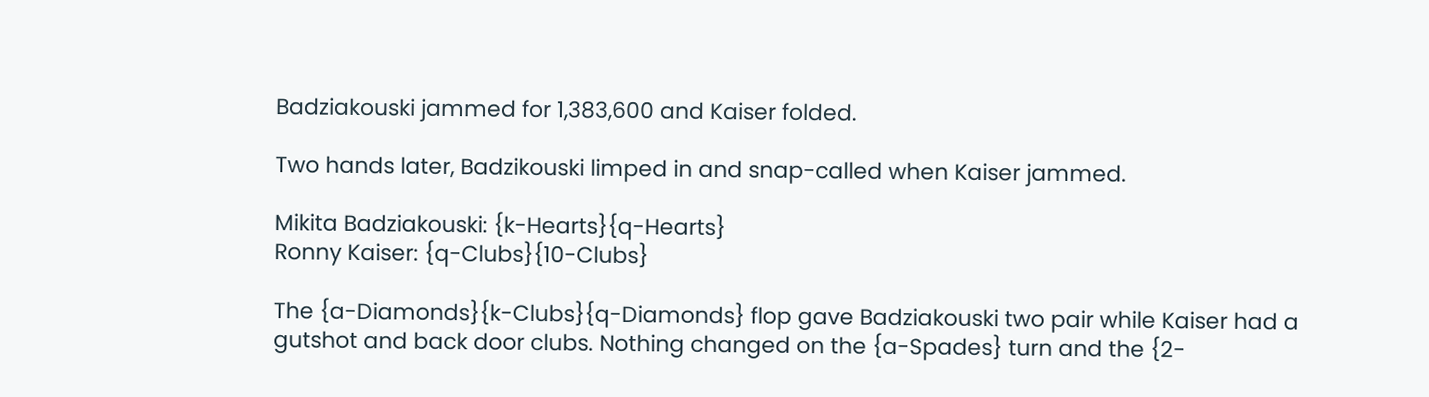Badziakouski jammed for 1,383,600 and Kaiser folded.

Two hands later, Badzikouski limped in and snap-called when Kaiser jammed.

Mikita Badziakouski: {k-Hearts}{q-Hearts}
Ronny Kaiser: {q-Clubs}{10-Clubs}

The {a-Diamonds}{k-Clubs}{q-Diamonds} flop gave Badziakouski two pair while Kaiser had a gutshot and back door clubs. Nothing changed on the {a-Spades} turn and the {2-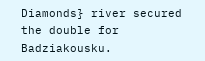Diamonds} river secured the double for Badziakousku.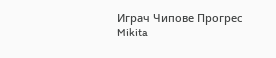Играч Чипове Прогрес
Mikita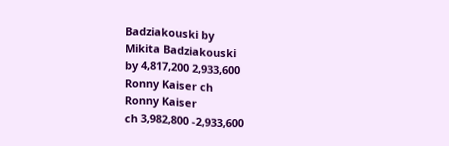Badziakouski by
Mikita Badziakouski
by 4,817,200 2,933,600
Ronny Kaiser ch
Ronny Kaiser
ch 3,982,800 -2,933,600